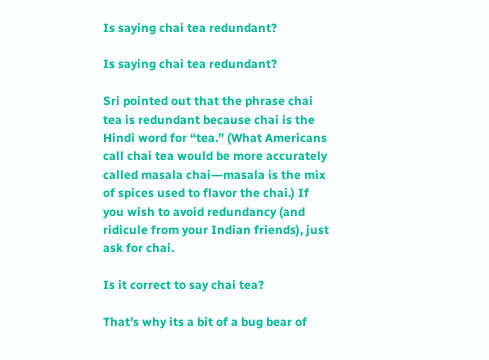Is saying chai tea redundant?

Is saying chai tea redundant?

Sri pointed out that the phrase chai tea is redundant because chai is the Hindi word for “tea.” (What Americans call chai tea would be more accurately called masala chai―masala is the mix of spices used to flavor the chai.) If you wish to avoid redundancy (and ridicule from your Indian friends), just ask for chai.

Is it correct to say chai tea?

That’s why its a bit of a bug bear of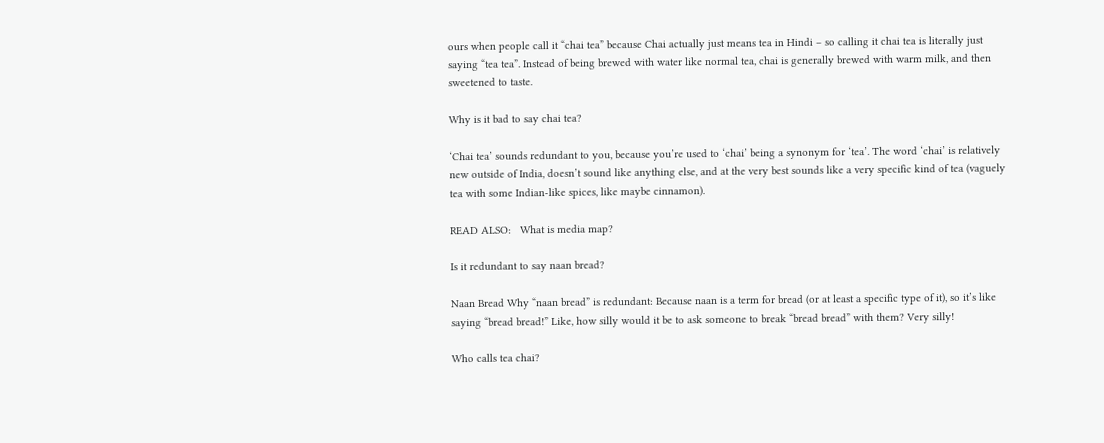ours when people call it “chai tea” because Chai actually just means tea in Hindi – so calling it chai tea is literally just saying “tea tea”. Instead of being brewed with water like normal tea, chai is generally brewed with warm milk, and then sweetened to taste.

Why is it bad to say chai tea?

‘Chai tea’ sounds redundant to you, because you’re used to ‘chai’ being a synonym for ‘tea’. The word ‘chai’ is relatively new outside of India, doesn’t sound like anything else, and at the very best sounds like a very specific kind of tea (vaguely tea with some Indian-like spices, like maybe cinnamon).

READ ALSO:   What is media map?

Is it redundant to say naan bread?

Naan Bread Why “naan bread” is redundant: Because naan is a term for bread (or at least a specific type of it), so it’s like saying “bread bread!” Like, how silly would it be to ask someone to break “bread bread” with them? Very silly!

Who calls tea chai?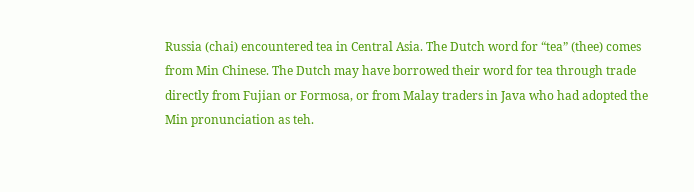Russia (chai) encountered tea in Central Asia. The Dutch word for “tea” (thee) comes from Min Chinese. The Dutch may have borrowed their word for tea through trade directly from Fujian or Formosa, or from Malay traders in Java who had adopted the Min pronunciation as teh.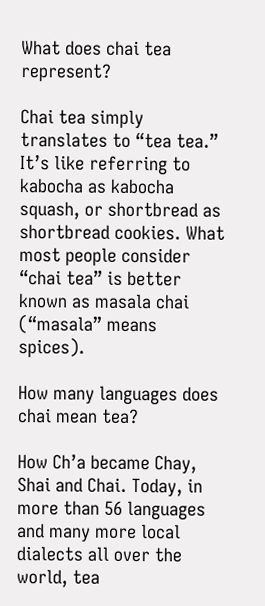What does chai tea represent?

Chai tea simply translates to “tea tea.” It’s like referring to kabocha as kabocha squash, or shortbread as shortbread cookies. What most people consider “chai tea” is better known as masala chai (“masala” means spices).

How many languages does chai mean tea?

How Ch’a became Chay, Shai and Chai. Today, in more than 56 languages and many more local dialects all over the world, tea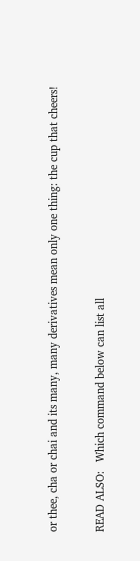or thee, cha or chai and its many, many derivatives mean only one thing: the cup that cheers!

READ ALSO:   Which command below can list all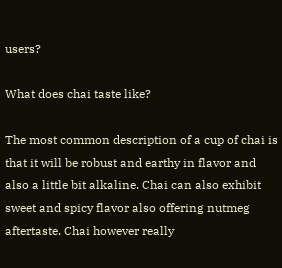users?

What does chai taste like?

The most common description of a cup of chai is that it will be robust and earthy in flavor and also a little bit alkaline. Chai can also exhibit sweet and spicy flavor also offering nutmeg aftertaste. Chai however really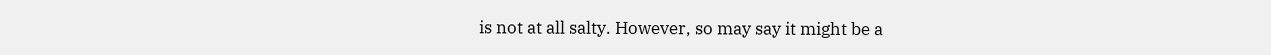is not at all salty. However, so may say it might be a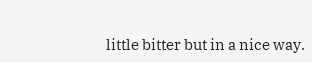little bitter but in a nice way.